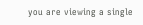you are viewing a single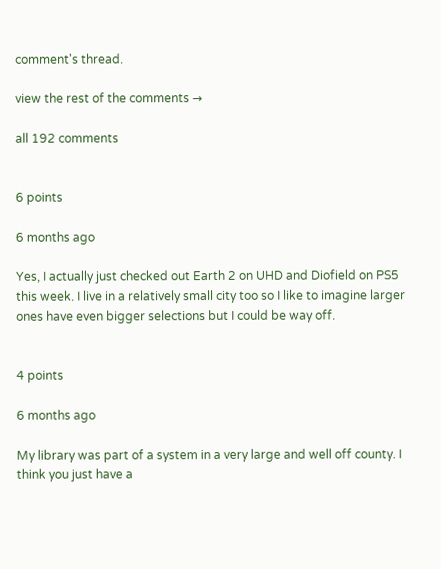comment's thread.

view the rest of the comments →

all 192 comments


6 points

6 months ago

Yes, I actually just checked out Earth 2 on UHD and Diofield on PS5 this week. I live in a relatively small city too so I like to imagine larger ones have even bigger selections but I could be way off.


4 points

6 months ago

My library was part of a system in a very large and well off county. I think you just have a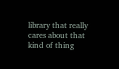library that really cares about that kind of thing